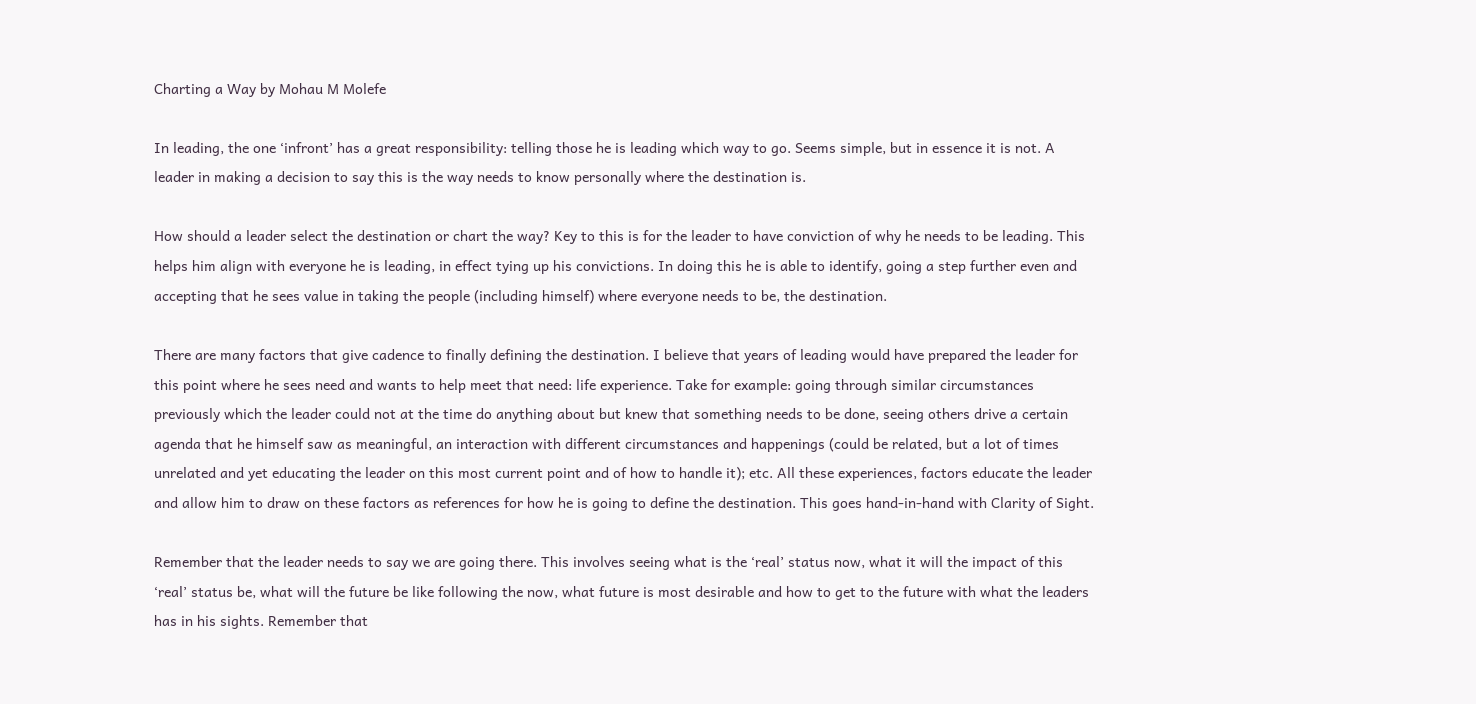Charting a Way by Mohau M Molefe

In leading, the one ‘infront’ has a great responsibility: telling those he is leading which way to go. Seems simple, but in essence it is not. A leader in making a decision to say this is the way needs to know personally where the destination is.

How should a leader select the destination or chart the way? Key to this is for the leader to have conviction of why he needs to be leading. This helps him align with everyone he is leading, in effect tying up his convictions. In doing this he is able to identify, going a step further even and accepting that he sees value in taking the people (including himself) where everyone needs to be, the destination.

There are many factors that give cadence to finally defining the destination. I believe that years of leading would have prepared the leader for this point where he sees need and wants to help meet that need: life experience. Take for example: going through similar circumstances previously which the leader could not at the time do anything about but knew that something needs to be done, seeing others drive a certain agenda that he himself saw as meaningful, an interaction with different circumstances and happenings (could be related, but a lot of times unrelated and yet educating the leader on this most current point and of how to handle it); etc. All these experiences, factors educate the leader and allow him to draw on these factors as references for how he is going to define the destination. This goes hand-in-hand with Clarity of Sight.

Remember that the leader needs to say we are going there. This involves seeing what is the ‘real’ status now, what it will the impact of this ‘real’ status be, what will the future be like following the now, what future is most desirable and how to get to the future with what the leaders has in his sights. Remember that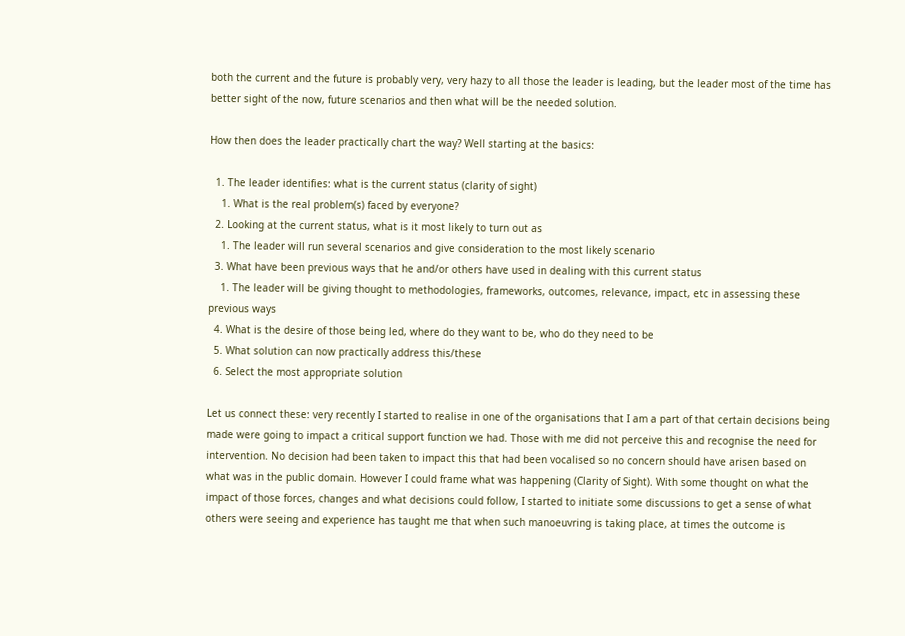both the current and the future is probably very, very hazy to all those the leader is leading, but the leader most of the time has better sight of the now, future scenarios and then what will be the needed solution.

How then does the leader practically chart the way? Well starting at the basics:

  1. The leader identifies: what is the current status (clarity of sight)
    1. What is the real problem(s) faced by everyone?
  2. Looking at the current status, what is it most likely to turn out as
    1. The leader will run several scenarios and give consideration to the most likely scenario
  3. What have been previous ways that he and/or others have used in dealing with this current status
    1. The leader will be giving thought to methodologies, frameworks, outcomes, relevance, impact, etc in assessing these previous ways
  4. What is the desire of those being led, where do they want to be, who do they need to be
  5. What solution can now practically address this/these
  6. Select the most appropriate solution

Let us connect these: very recently I started to realise in one of the organisations that I am a part of that certain decisions being made were going to impact a critical support function we had. Those with me did not perceive this and recognise the need for intervention. No decision had been taken to impact this that had been vocalised so no concern should have arisen based on what was in the public domain. However I could frame what was happening (Clarity of Sight). With some thought on what the impact of those forces, changes and what decisions could follow, I started to initiate some discussions to get a sense of what others were seeing and experience has taught me that when such manoeuvring is taking place, at times the outcome is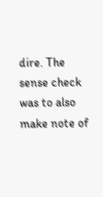dire. The sense check was to also make note of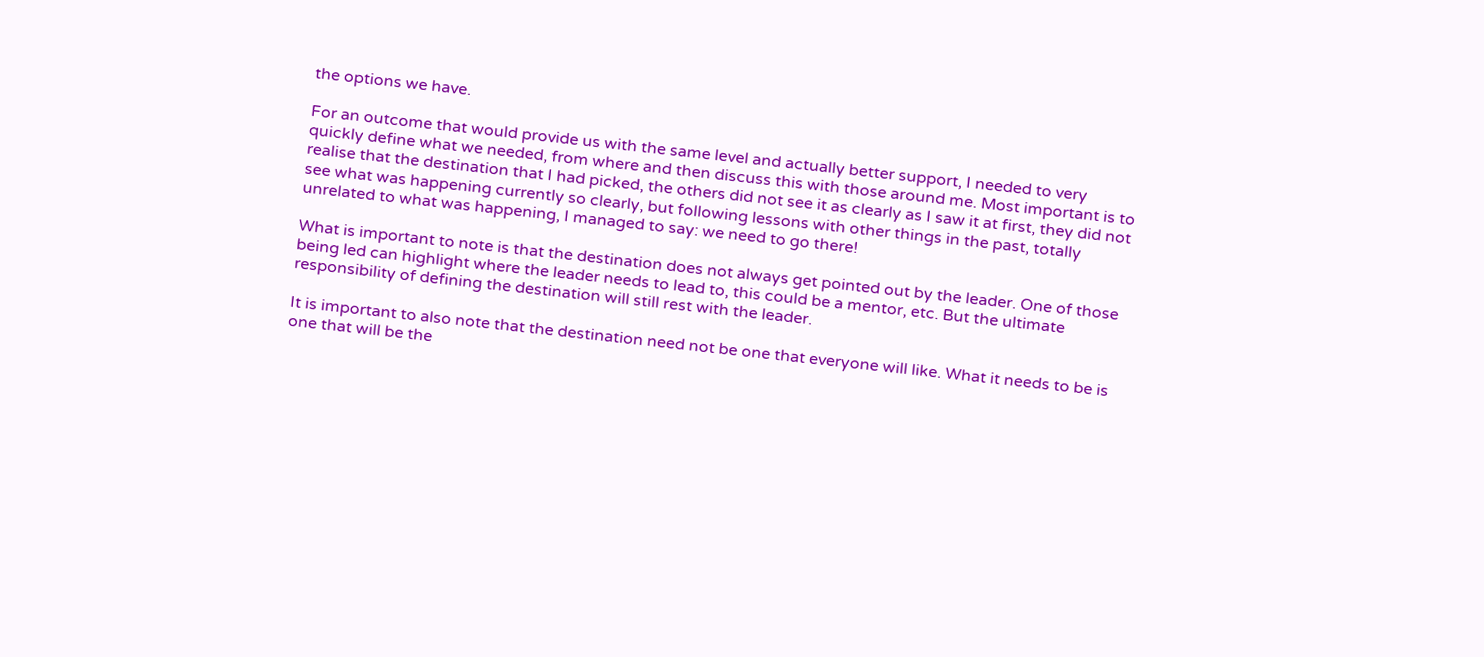the options we have.

For an outcome that would provide us with the same level and actually better support, I needed to very quickly define what we needed, from where and then discuss this with those around me. Most important is to realise that the destination that I had picked, the others did not see it as clearly as I saw it at first, they did not see what was happening currently so clearly, but following lessons with other things in the past, totally unrelated to what was happening, I managed to say: we need to go there!

What is important to note is that the destination does not always get pointed out by the leader. One of those being led can highlight where the leader needs to lead to, this could be a mentor, etc. But the ultimate responsibility of defining the destination will still rest with the leader.

It is important to also note that the destination need not be one that everyone will like. What it needs to be is one that will be the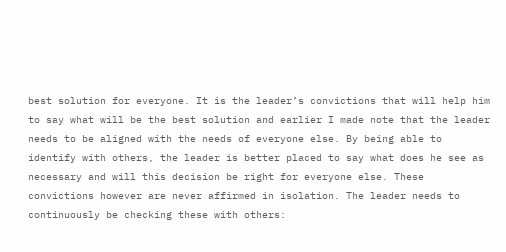best solution for everyone. It is the leader’s convictions that will help him to say what will be the best solution and earlier I made note that the leader needs to be aligned with the needs of everyone else. By being able to identify with others, the leader is better placed to say what does he see as necessary and will this decision be right for everyone else. These convictions however are never affirmed in isolation. The leader needs to continuously be checking these with others: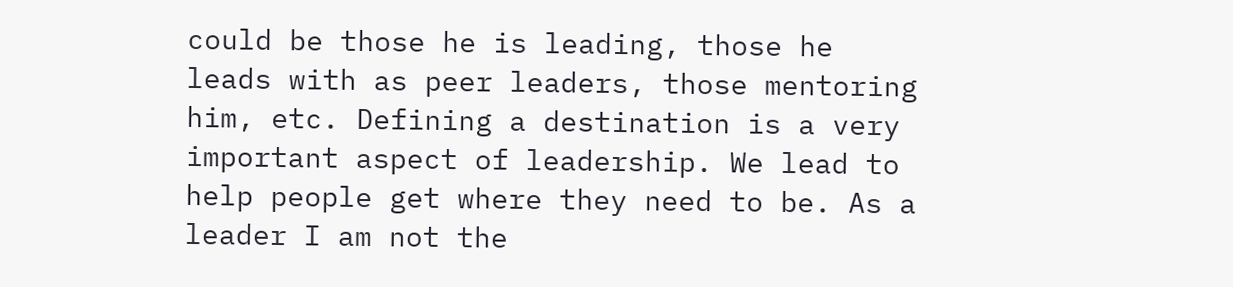could be those he is leading, those he leads with as peer leaders, those mentoring him, etc. Defining a destination is a very important aspect of leadership. We lead to help people get where they need to be. As a leader I am not the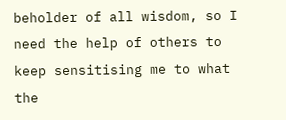beholder of all wisdom, so I need the help of others to keep sensitising me to what the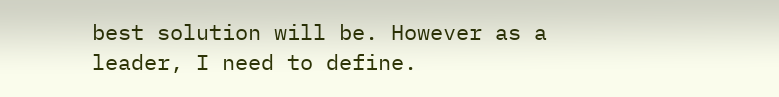best solution will be. However as a leader, I need to define.